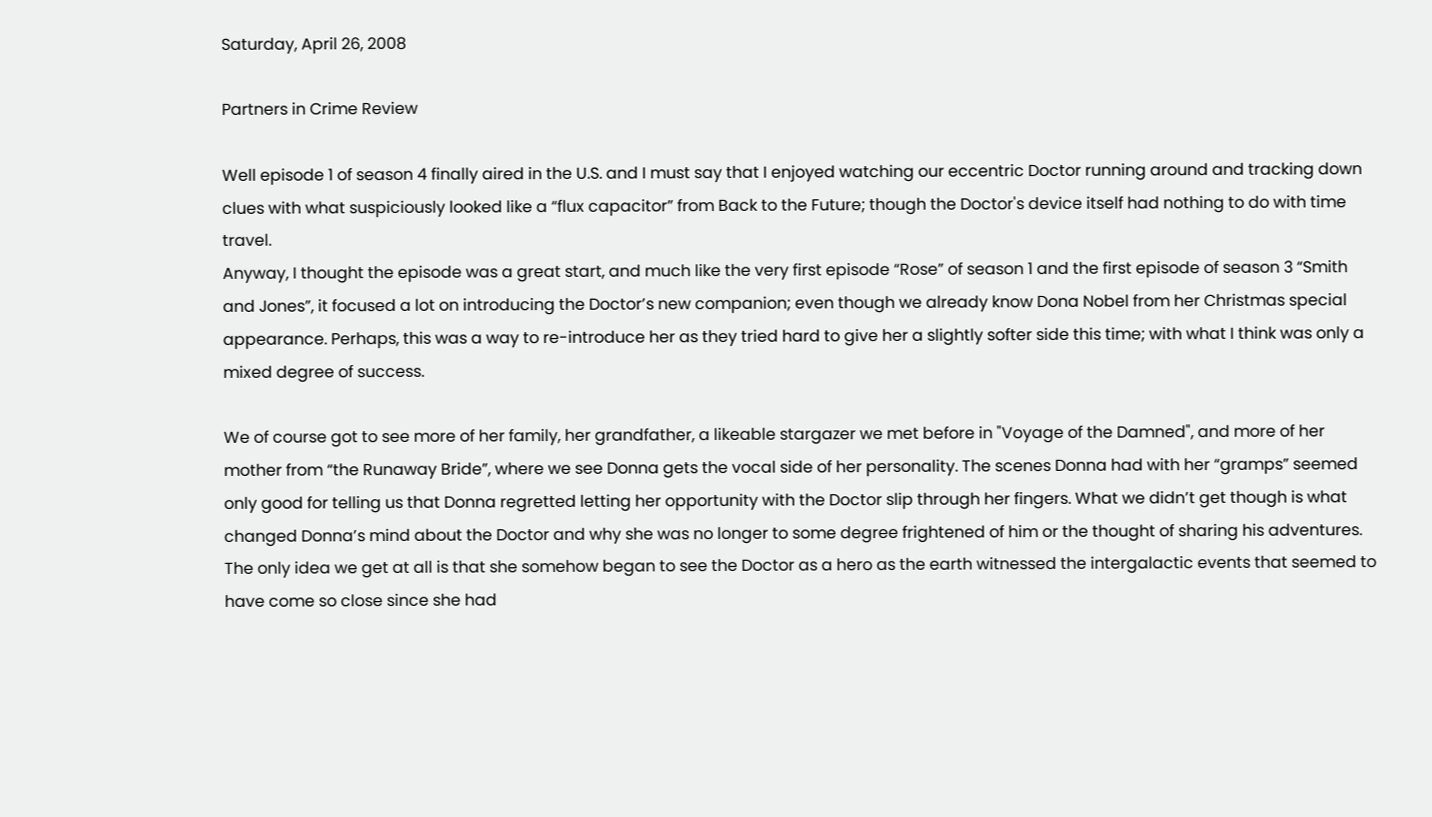Saturday, April 26, 2008

Partners in Crime Review

Well episode 1 of season 4 finally aired in the U.S. and I must say that I enjoyed watching our eccentric Doctor running around and tracking down clues with what suspiciously looked like a “flux capacitor” from Back to the Future; though the Doctor's device itself had nothing to do with time travel.
Anyway, I thought the episode was a great start, and much like the very first episode “Rose” of season 1 and the first episode of season 3 “Smith and Jones”, it focused a lot on introducing the Doctor’s new companion; even though we already know Dona Nobel from her Christmas special appearance. Perhaps, this was a way to re-introduce her as they tried hard to give her a slightly softer side this time; with what I think was only a mixed degree of success.

We of course got to see more of her family, her grandfather, a likeable stargazer we met before in "Voyage of the Damned", and more of her mother from “the Runaway Bride”, where we see Donna gets the vocal side of her personality. The scenes Donna had with her “gramps” seemed only good for telling us that Donna regretted letting her opportunity with the Doctor slip through her fingers. What we didn’t get though is what changed Donna’s mind about the Doctor and why she was no longer to some degree frightened of him or the thought of sharing his adventures. The only idea we get at all is that she somehow began to see the Doctor as a hero as the earth witnessed the intergalactic events that seemed to have come so close since she had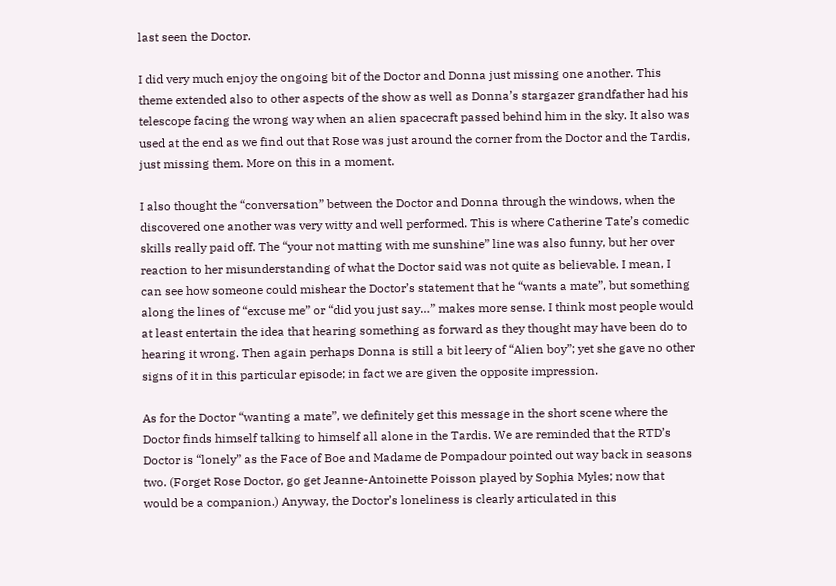last seen the Doctor.

I did very much enjoy the ongoing bit of the Doctor and Donna just missing one another. This theme extended also to other aspects of the show as well as Donna’s stargazer grandfather had his telescope facing the wrong way when an alien spacecraft passed behind him in the sky. It also was used at the end as we find out that Rose was just around the corner from the Doctor and the Tardis, just missing them. More on this in a moment.

I also thought the “conversation” between the Doctor and Donna through the windows, when the discovered one another was very witty and well performed. This is where Catherine Tate’s comedic skills really paid off. The “your not matting with me sunshine” line was also funny, but her over reaction to her misunderstanding of what the Doctor said was not quite as believable. I mean, I can see how someone could mishear the Doctor’s statement that he “wants a mate”, but something along the lines of “excuse me” or “did you just say…” makes more sense. I think most people would at least entertain the idea that hearing something as forward as they thought may have been do to hearing it wrong. Then again perhaps Donna is still a bit leery of “Alien boy”; yet she gave no other signs of it in this particular episode; in fact we are given the opposite impression.

As for the Doctor “wanting a mate”, we definitely get this message in the short scene where the Doctor finds himself talking to himself all alone in the Tardis. We are reminded that the RTD’s Doctor is “lonely” as the Face of Boe and Madame de Pompadour pointed out way back in seasons two. (Forget Rose Doctor, go get Jeanne-Antoinette Poisson played by Sophia Myles; now that would be a companion.) Anyway, the Doctor’s loneliness is clearly articulated in this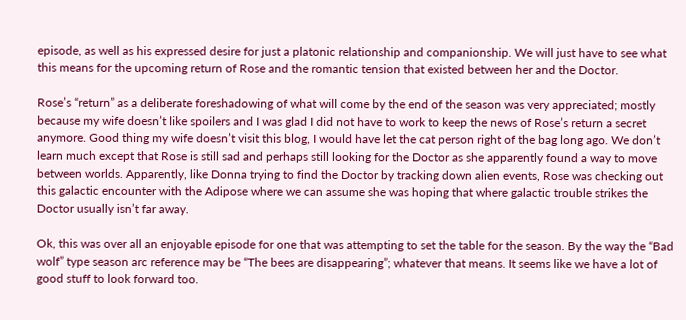episode, as well as his expressed desire for just a platonic relationship and companionship. We will just have to see what this means for the upcoming return of Rose and the romantic tension that existed between her and the Doctor.

Rose’s “return” as a deliberate foreshadowing of what will come by the end of the season was very appreciated; mostly because my wife doesn’t like spoilers and I was glad I did not have to work to keep the news of Rose’s return a secret anymore. Good thing my wife doesn’t visit this blog, I would have let the cat person right of the bag long ago. We don’t learn much except that Rose is still sad and perhaps still looking for the Doctor as she apparently found a way to move between worlds. Apparently, like Donna trying to find the Doctor by tracking down alien events, Rose was checking out this galactic encounter with the Adipose where we can assume she was hoping that where galactic trouble strikes the Doctor usually isn’t far away.

Ok, this was over all an enjoyable episode for one that was attempting to set the table for the season. By the way the “Bad wolf” type season arc reference may be “The bees are disappearing”; whatever that means. It seems like we have a lot of good stuff to look forward too.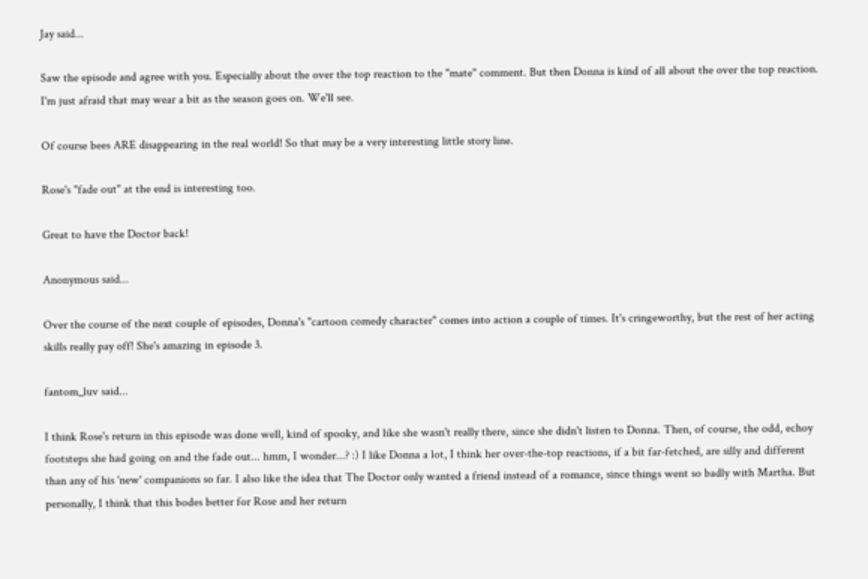Jay said...

Saw the episode and agree with you. Especially about the over the top reaction to the "mate" comment. But then Donna is kind of all about the over the top reaction. I'm just afraid that may wear a bit as the season goes on. We'll see.

Of course bees ARE disappearing in the real world! So that may be a very interesting little story line.

Rose's "fade out" at the end is interesting too.

Great to have the Doctor back!

Anonymous said...

Over the course of the next couple of episodes, Donna's "cartoon comedy character" comes into action a couple of times. It's cringeworthy, but the rest of her acting skills really pay off! She's amazing in episode 3.

fantom_luv said...

I think Rose's return in this episode was done well, kind of spooky, and like she wasn't really there, since she didn't listen to Donna. Then, of course, the odd, echoy footsteps she had going on and the fade out... hmm, I wonder...? :) I like Donna a lot, I think her over-the-top reactions, if a bit far-fetched, are silly and different than any of his 'new' companions so far. I also like the idea that The Doctor only wanted a friend instead of a romance, since things went so badly with Martha. But personally, I think that this bodes better for Rose and her return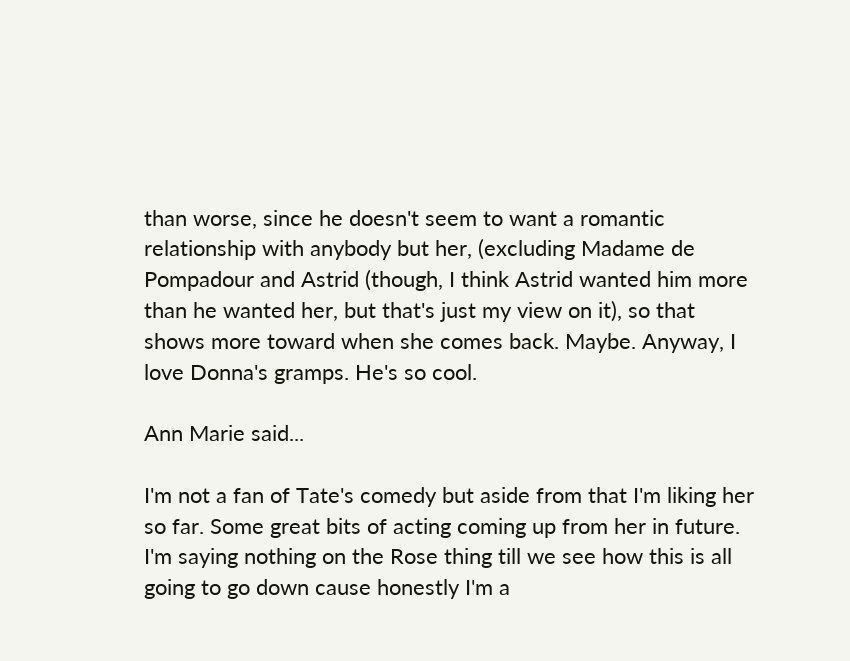than worse, since he doesn't seem to want a romantic relationship with anybody but her, (excluding Madame de Pompadour and Astrid (though, I think Astrid wanted him more than he wanted her, but that's just my view on it), so that shows more toward when she comes back. Maybe. Anyway, I love Donna's gramps. He's so cool.

Ann Marie said...

I'm not a fan of Tate's comedy but aside from that I'm liking her so far. Some great bits of acting coming up from her in future. I'm saying nothing on the Rose thing till we see how this is all going to go down cause honestly I'm a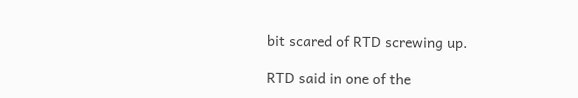bit scared of RTD screwing up.

RTD said in one of the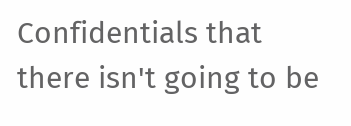Confidentials that there isn't going to be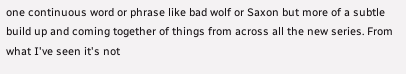one continuous word or phrase like bad wolf or Saxon but more of a subtle build up and coming together of things from across all the new series. From what I've seen it's not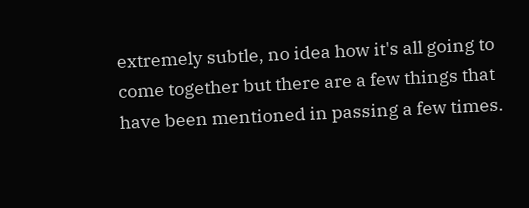extremely subtle, no idea how it's all going to come together but there are a few things that have been mentioned in passing a few times.